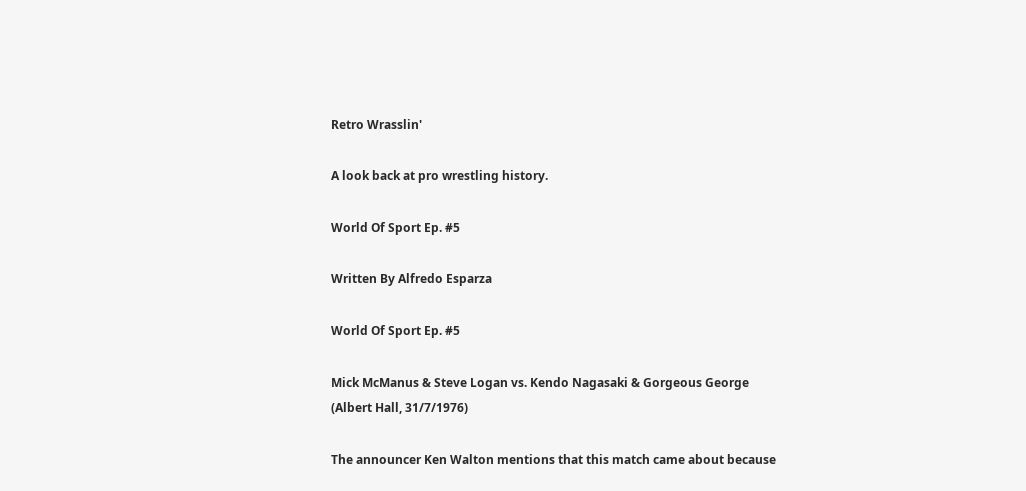Retro Wrasslin'

A look back at pro wrestling history.

World Of Sport Ep. #5

Written By Alfredo Esparza

World Of Sport Ep. #5

Mick McManus & Steve Logan vs. Kendo Nagasaki & Gorgeous George (Albert Hall, 31/7/1976)

The announcer Ken Walton mentions that this match came about because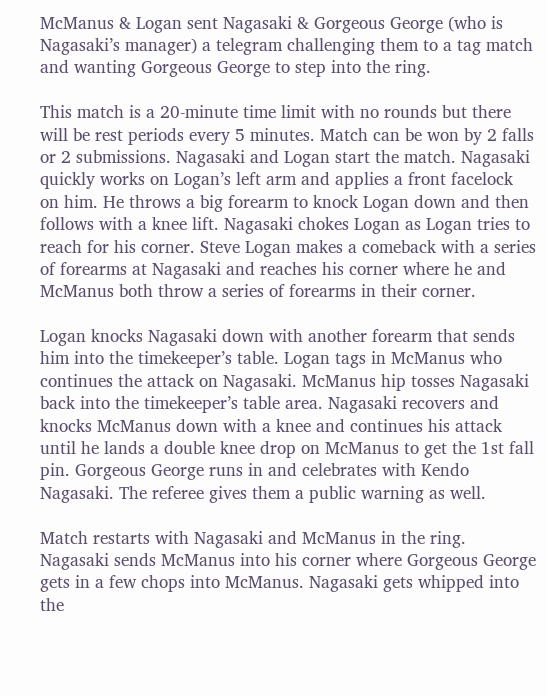McManus & Logan sent Nagasaki & Gorgeous George (who is Nagasaki’s manager) a telegram challenging them to a tag match and wanting Gorgeous George to step into the ring.

This match is a 20-minute time limit with no rounds but there will be rest periods every 5 minutes. Match can be won by 2 falls or 2 submissions. Nagasaki and Logan start the match. Nagasaki quickly works on Logan’s left arm and applies a front facelock on him. He throws a big forearm to knock Logan down and then follows with a knee lift. Nagasaki chokes Logan as Logan tries to reach for his corner. Steve Logan makes a comeback with a series of forearms at Nagasaki and reaches his corner where he and McManus both throw a series of forearms in their corner.

Logan knocks Nagasaki down with another forearm that sends him into the timekeeper’s table. Logan tags in McManus who continues the attack on Nagasaki. McManus hip tosses Nagasaki back into the timekeeper’s table area. Nagasaki recovers and knocks McManus down with a knee and continues his attack until he lands a double knee drop on McManus to get the 1st fall pin. Gorgeous George runs in and celebrates with Kendo Nagasaki. The referee gives them a public warning as well.

Match restarts with Nagasaki and McManus in the ring. Nagasaki sends McManus into his corner where Gorgeous George gets in a few chops into McManus. Nagasaki gets whipped into the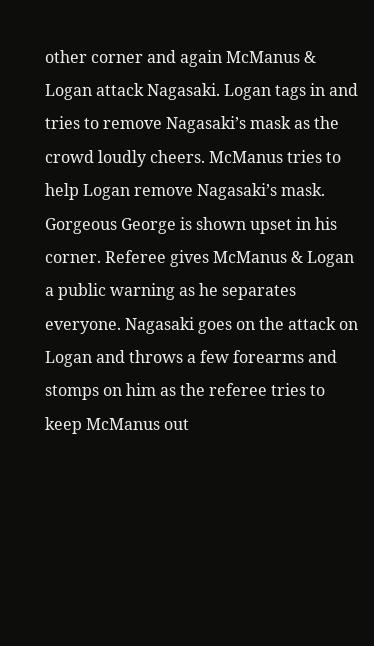other corner and again McManus & Logan attack Nagasaki. Logan tags in and tries to remove Nagasaki’s mask as the crowd loudly cheers. McManus tries to help Logan remove Nagasaki’s mask. Gorgeous George is shown upset in his corner. Referee gives McManus & Logan a public warning as he separates everyone. Nagasaki goes on the attack on Logan and throws a few forearms and stomps on him as the referee tries to keep McManus out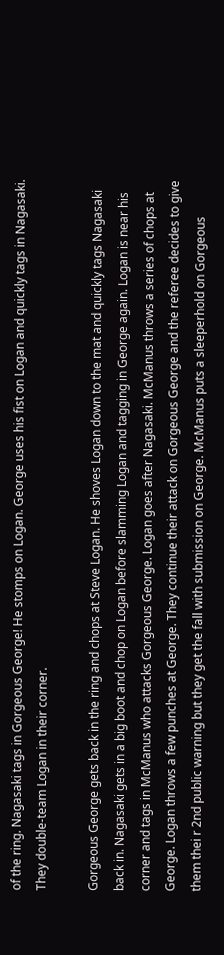of the ring. Nagasaki tags in Gorgeous George! He stomps on Logan. George uses his fist on Logan and quickly tags in Nagasaki. They double-team Logan in their corner.

Gorgeous George gets back in the ring and chops at Steve Logan. He shoves Logan down to the mat and quickly tags Nagasaki back in. Nagasaki gets in a big boot and chop on Logan before slamming Logan and tagging in George again. Logan is near his corner and tags in McManus who attacks Gorgeous George. Logan goes after Nagasaki. McManus throws a series of chops at George. Logan throws a few punches at George. They continue their attack on Gorgeous George and the referee decides to give them thei r 2nd public warning but they get the fall with submission on George. McManus puts a sleeperhold on Gorgeous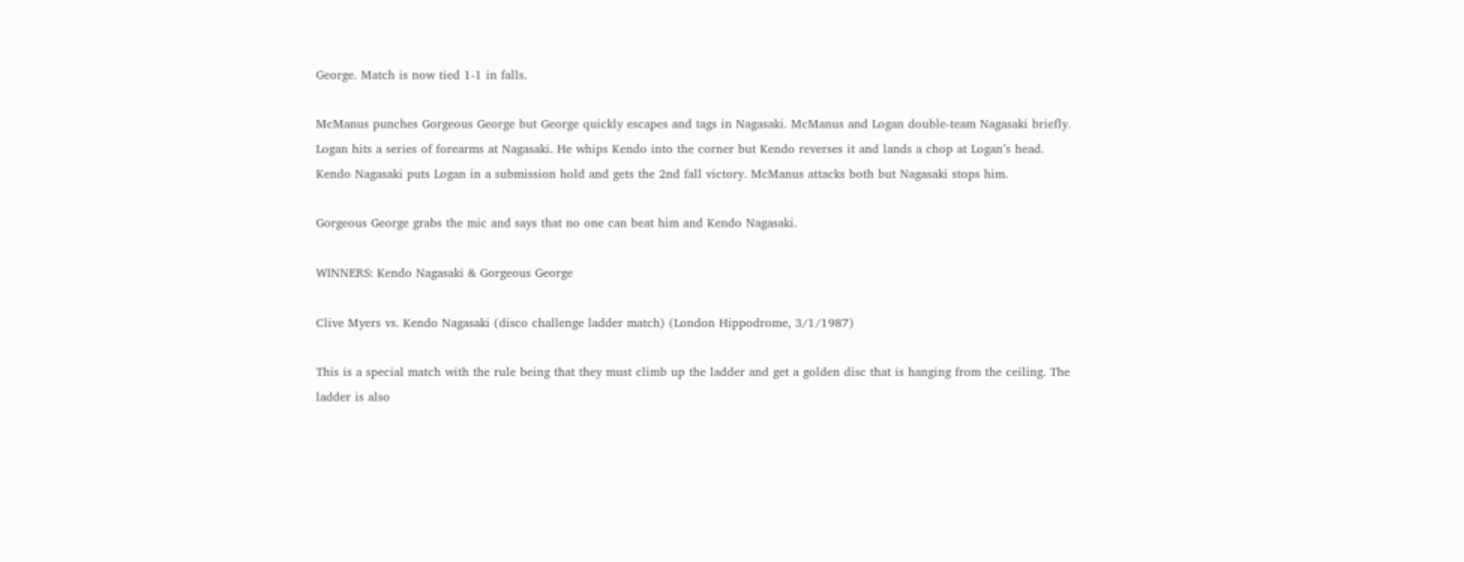George. Match is now tied 1-1 in falls.

McManus punches Gorgeous George but George quickly escapes and tags in Nagasaki. McManus and Logan double-team Nagasaki briefly. Logan hits a series of forearms at Nagasaki. He whips Kendo into the corner but Kendo reverses it and lands a chop at Logan’s head. Kendo Nagasaki puts Logan in a submission hold and gets the 2nd fall victory. McManus attacks both but Nagasaki stops him.

Gorgeous George grabs the mic and says that no one can beat him and Kendo Nagasaki.

WINNERS: Kendo Nagasaki & Gorgeous George

Clive Myers vs. Kendo Nagasaki (disco challenge ladder match) (London Hippodrome, 3/1/1987)

This is a special match with the rule being that they must climb up the ladder and get a golden disc that is hanging from the ceiling. The ladder is also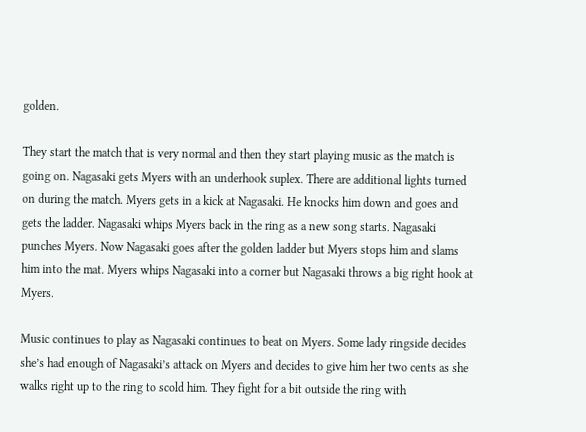golden.

They start the match that is very normal and then they start playing music as the match is going on. Nagasaki gets Myers with an underhook suplex. There are additional lights turned on during the match. Myers gets in a kick at Nagasaki. He knocks him down and goes and gets the ladder. Nagasaki whips Myers back in the ring as a new song starts. Nagasaki punches Myers. Now Nagasaki goes after the golden ladder but Myers stops him and slams him into the mat. Myers whips Nagasaki into a corner but Nagasaki throws a big right hook at Myers.

Music continues to play as Nagasaki continues to beat on Myers. Some lady ringside decides she’s had enough of Nagasaki’s attack on Myers and decides to give him her two cents as she walks right up to the ring to scold him. They fight for a bit outside the ring with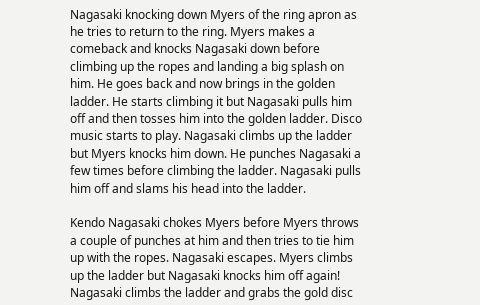Nagasaki knocking down Myers of the ring apron as he tries to return to the ring. Myers makes a comeback and knocks Nagasaki down before climbing up the ropes and landing a big splash on him. He goes back and now brings in the golden ladder. He starts climbing it but Nagasaki pulls him off and then tosses him into the golden ladder. Disco music starts to play. Nagasaki climbs up the ladder but Myers knocks him down. He punches Nagasaki a few times before climbing the ladder. Nagasaki pulls him off and slams his head into the ladder.

Kendo Nagasaki chokes Myers before Myers throws a couple of punches at him and then tries to tie him up with the ropes. Nagasaki escapes. Myers climbs up the ladder but Nagasaki knocks him off again! Nagasaki climbs the ladder and grabs the gold disc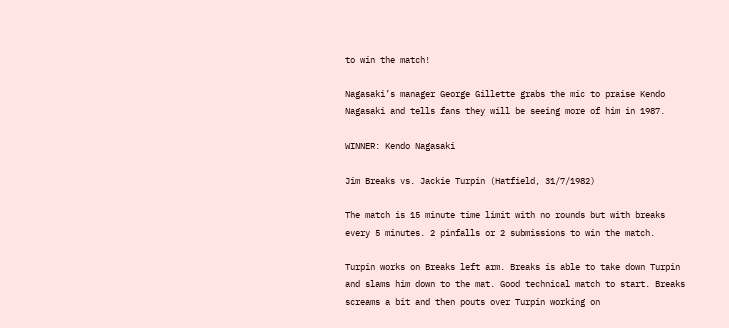to win the match!

Nagasaki’s manager George Gillette grabs the mic to praise Kendo Nagasaki and tells fans they will be seeing more of him in 1987.

WINNER: Kendo Nagasaki

Jim Breaks vs. Jackie Turpin (Hatfield, 31/7/1982)

The match is 15 minute time limit with no rounds but with breaks every 5 minutes. 2 pinfalls or 2 submissions to win the match.

Turpin works on Breaks left arm. Breaks is able to take down Turpin and slams him down to the mat. Good technical match to start. Breaks screams a bit and then pouts over Turpin working on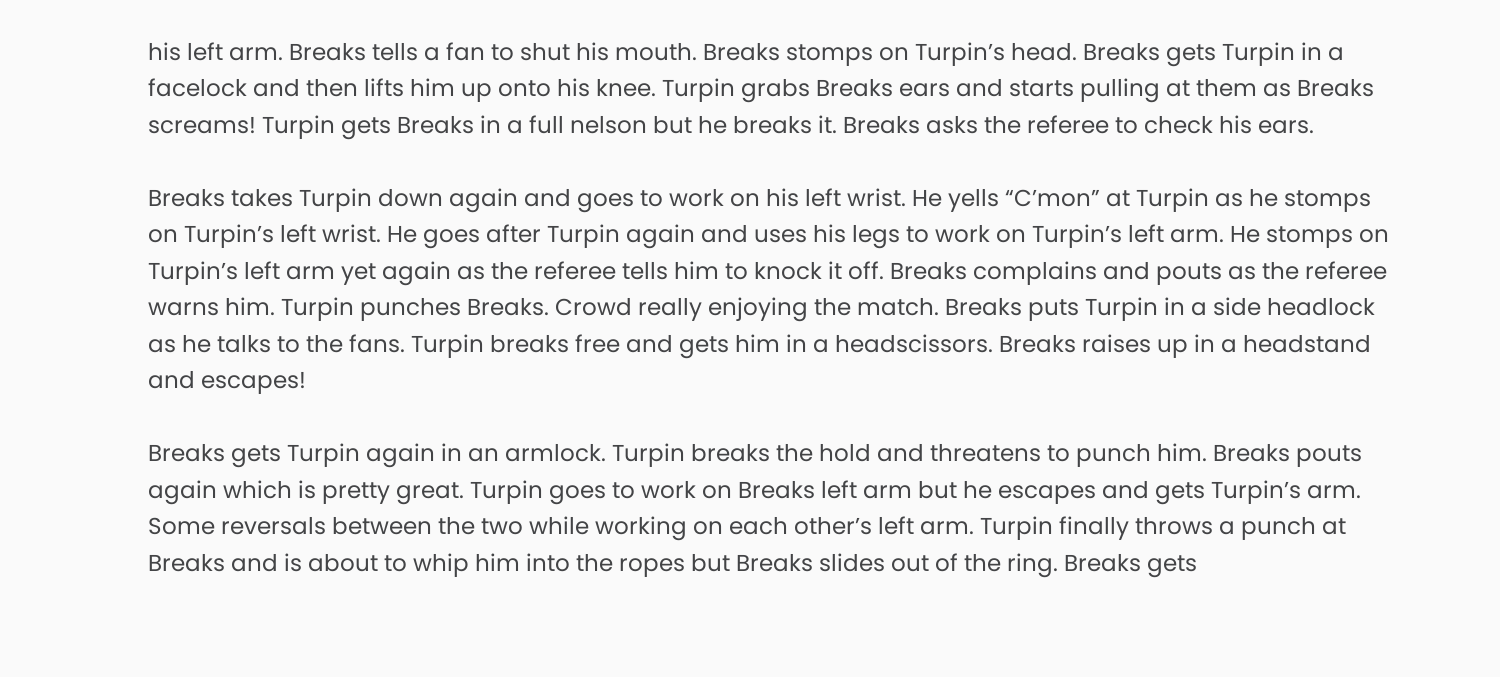his left arm. Breaks tells a fan to shut his mouth. Breaks stomps on Turpin’s head. Breaks gets Turpin in a facelock and then lifts him up onto his knee. Turpin grabs Breaks ears and starts pulling at them as Breaks screams! Turpin gets Breaks in a full nelson but he breaks it. Breaks asks the referee to check his ears.

Breaks takes Turpin down again and goes to work on his left wrist. He yells “C’mon” at Turpin as he stomps on Turpin’s left wrist. He goes after Turpin again and uses his legs to work on Turpin’s left arm. He stomps on Turpin’s left arm yet again as the referee tells him to knock it off. Breaks complains and pouts as the referee warns him. Turpin punches Breaks. Crowd really enjoying the match. Breaks puts Turpin in a side headlock as he talks to the fans. Turpin breaks free and gets him in a headscissors. Breaks raises up in a headstand and escapes!

Breaks gets Turpin again in an armlock. Turpin breaks the hold and threatens to punch him. Breaks pouts again which is pretty great. Turpin goes to work on Breaks left arm but he escapes and gets Turpin’s arm. Some reversals between the two while working on each other’s left arm. Turpin finally throws a punch at Breaks and is about to whip him into the ropes but Breaks slides out of the ring. Breaks gets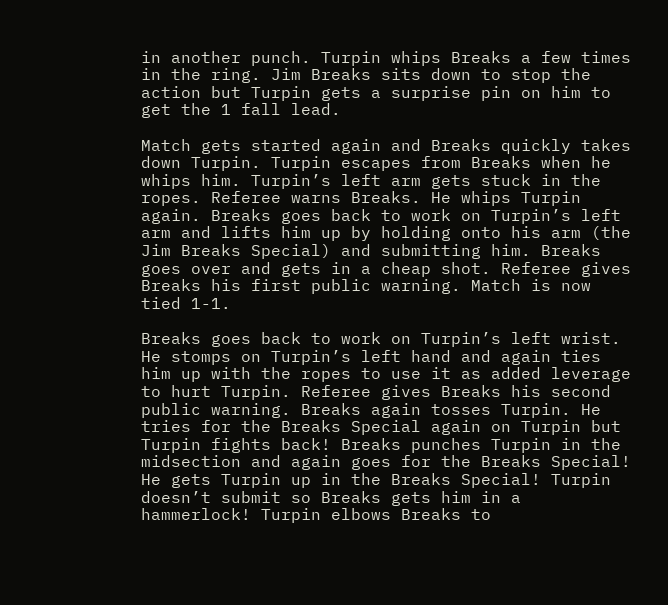in another punch. Turpin whips Breaks a few times in the ring. Jim Breaks sits down to stop the action but Turpin gets a surprise pin on him to get the 1 fall lead.

Match gets started again and Breaks quickly takes down Turpin. Turpin escapes from Breaks when he whips him. Turpin’s left arm gets stuck in the ropes. Referee warns Breaks. He whips Turpin again. Breaks goes back to work on Turpin’s left arm and lifts him up by holding onto his arm (the Jim Breaks Special) and submitting him. Breaks goes over and gets in a cheap shot. Referee gives Breaks his first public warning. Match is now tied 1-1.

Breaks goes back to work on Turpin’s left wrist. He stomps on Turpin’s left hand and again ties him up with the ropes to use it as added leverage to hurt Turpin. Referee gives Breaks his second public warning. Breaks again tosses Turpin. He tries for the Breaks Special again on Turpin but Turpin fights back! Breaks punches Turpin in the midsection and again goes for the Breaks Special! He gets Turpin up in the Breaks Special! Turpin doesn’t submit so Breaks gets him in a hammerlock! Turpin elbows Breaks to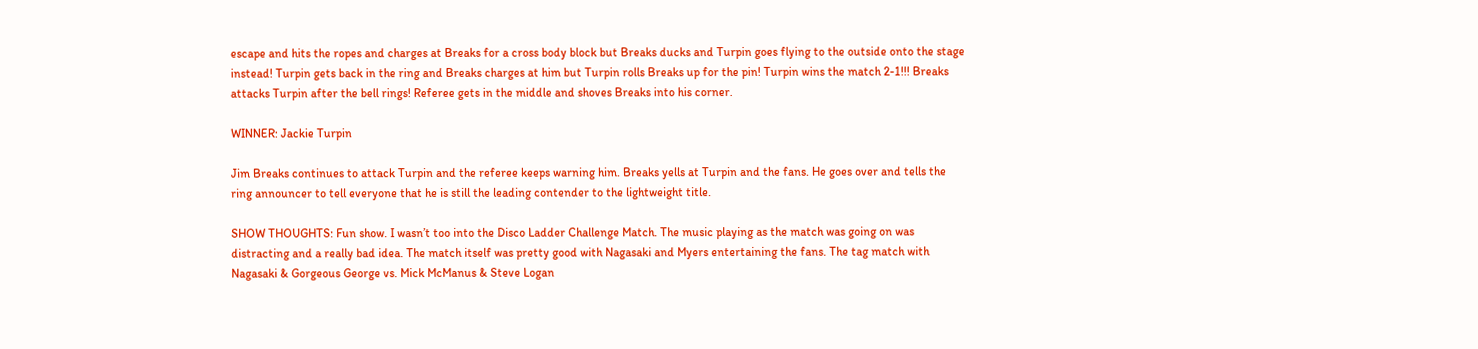escape and hits the ropes and charges at Breaks for a cross body block but Breaks ducks and Turpin goes flying to the outside onto the stage instead! Turpin gets back in the ring and Breaks charges at him but Turpin rolls Breaks up for the pin! Turpin wins the match 2-1!!! Breaks attacks Turpin after the bell rings! Referee gets in the middle and shoves Breaks into his corner.

WINNER: Jackie Turpin

Jim Breaks continues to attack Turpin and the referee keeps warning him. Breaks yells at Turpin and the fans. He goes over and tells the ring announcer to tell everyone that he is still the leading contender to the lightweight title.

SHOW THOUGHTS: Fun show. I wasn’t too into the Disco Ladder Challenge Match. The music playing as the match was going on was distracting and a really bad idea. The match itself was pretty good with Nagasaki and Myers entertaining the fans. The tag match with Nagasaki & Gorgeous George vs. Mick McManus & Steve Logan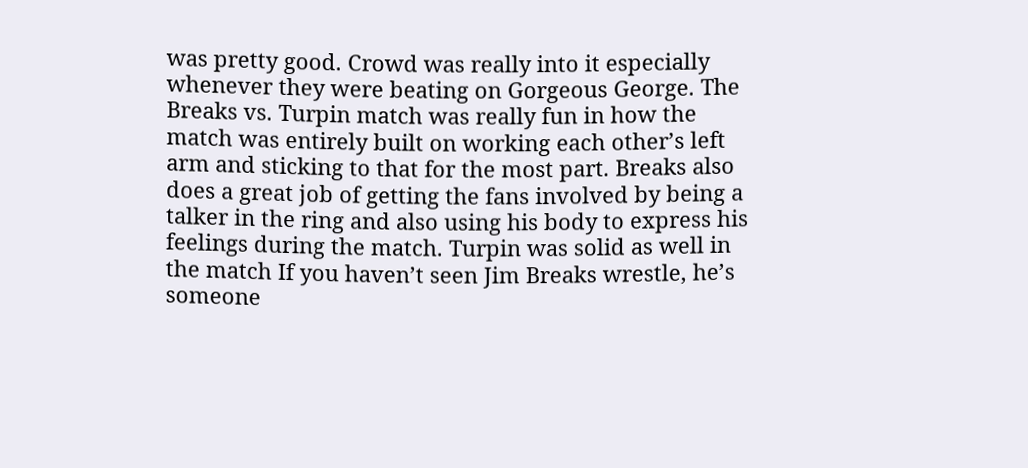was pretty good. Crowd was really into it especially whenever they were beating on Gorgeous George. The Breaks vs. Turpin match was really fun in how the match was entirely built on working each other’s left arm and sticking to that for the most part. Breaks also does a great job of getting the fans involved by being a talker in the ring and also using his body to express his feelings during the match. Turpin was solid as well in the match If you haven’t seen Jim Breaks wrestle, he’s someone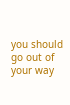you should go out of your way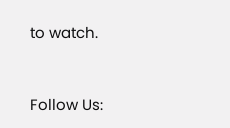to watch.


Follow Us: